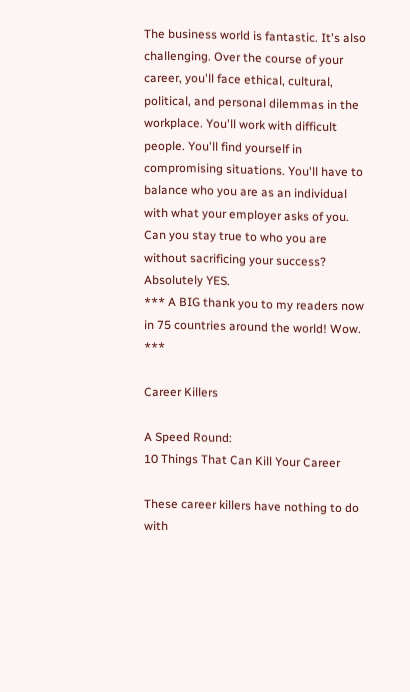The business world is fantastic. It's also challenging. Over the course of your career, you'll face ethical, cultural, political, and personal dilemmas in the workplace. You'll work with difficult people. You'll find yourself in compromising situations. You'll have to balance who you are as an individual with what your employer asks of you.
Can you stay true to who you are without sacrificing your success? Absolutely YES.
*** A BIG thank you to my readers now in 75 countries around the world! Wow. ***

Career Killers

A Speed Round:
10 Things That Can Kill Your Career

These career killers have nothing to do with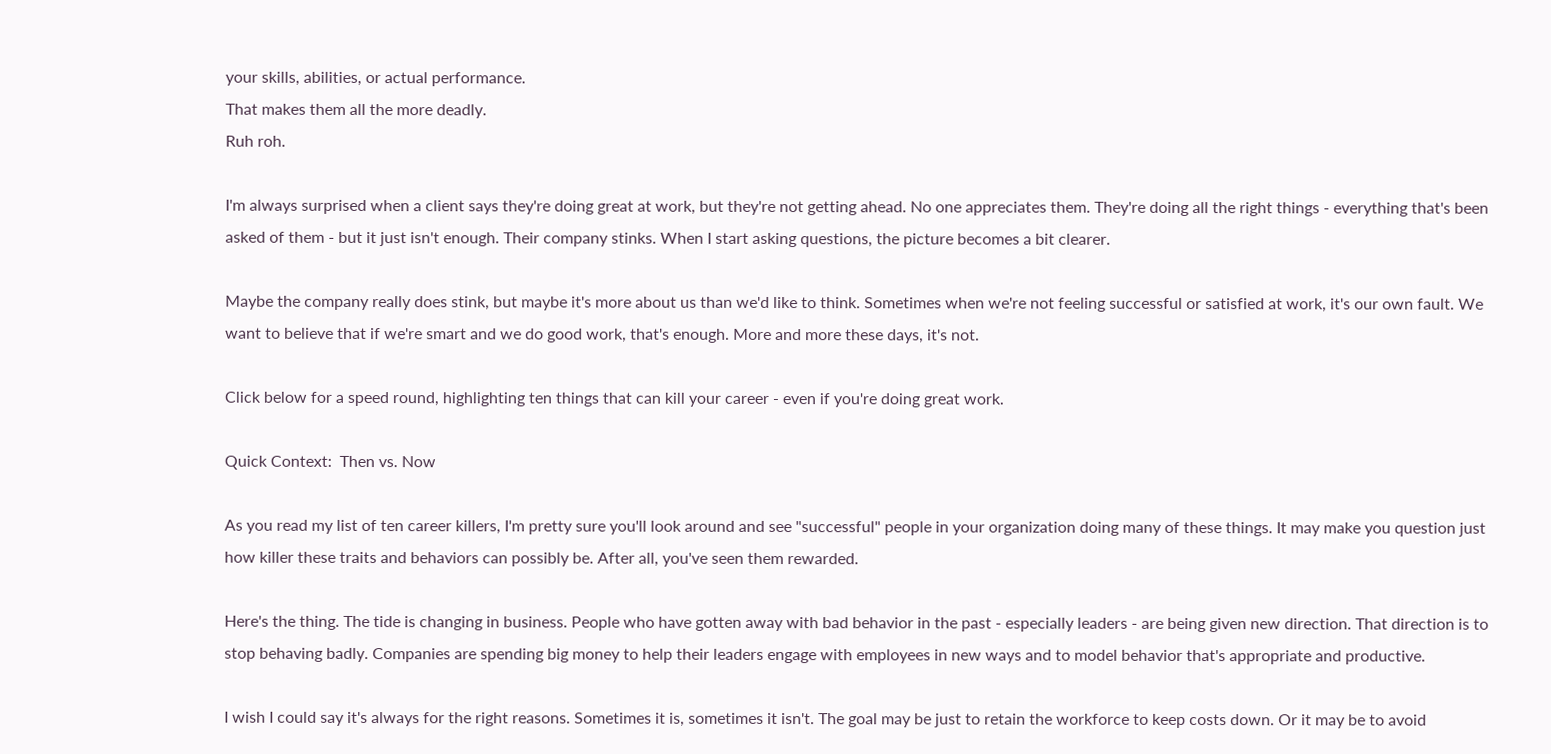your skills, abilities, or actual performance.
That makes them all the more deadly.
Ruh roh.

I'm always surprised when a client says they're doing great at work, but they're not getting ahead. No one appreciates them. They're doing all the right things - everything that's been asked of them - but it just isn't enough. Their company stinks. When I start asking questions, the picture becomes a bit clearer.

Maybe the company really does stink, but maybe it's more about us than we'd like to think. Sometimes when we're not feeling successful or satisfied at work, it's our own fault. We want to believe that if we're smart and we do good work, that's enough. More and more these days, it's not.

Click below for a speed round, highlighting ten things that can kill your career - even if you're doing great work.

Quick Context:  Then vs. Now

As you read my list of ten career killers, I'm pretty sure you'll look around and see "successful" people in your organization doing many of these things. It may make you question just how killer these traits and behaviors can possibly be. After all, you've seen them rewarded.

Here's the thing. The tide is changing in business. People who have gotten away with bad behavior in the past - especially leaders - are being given new direction. That direction is to stop behaving badly. Companies are spending big money to help their leaders engage with employees in new ways and to model behavior that's appropriate and productive.

I wish I could say it's always for the right reasons. Sometimes it is, sometimes it isn't. The goal may be just to retain the workforce to keep costs down. Or it may be to avoid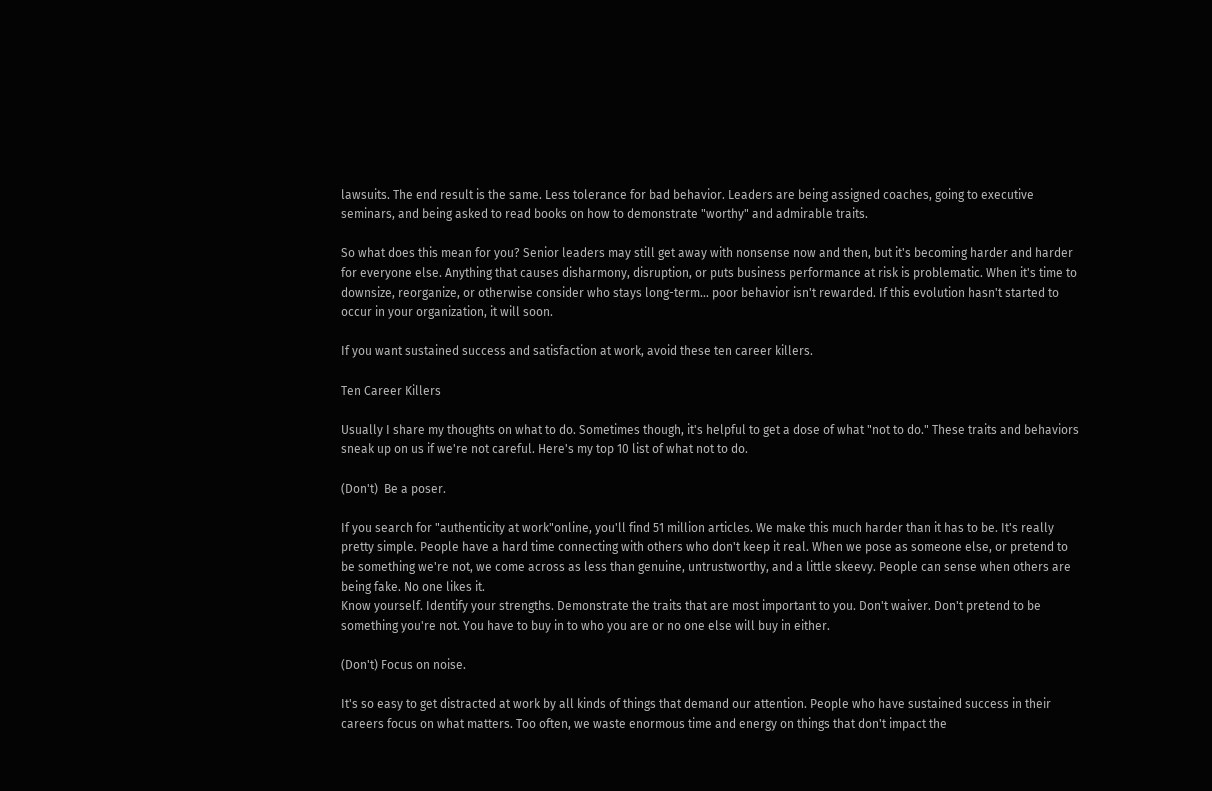lawsuits. The end result is the same. Less tolerance for bad behavior. Leaders are being assigned coaches, going to executive seminars, and being asked to read books on how to demonstrate "worthy" and admirable traits.

So what does this mean for you? Senior leaders may still get away with nonsense now and then, but it's becoming harder and harder for everyone else. Anything that causes disharmony, disruption, or puts business performance at risk is problematic. When it's time to downsize, reorganize, or otherwise consider who stays long-term... poor behavior isn't rewarded. If this evolution hasn't started to occur in your organization, it will soon.

If you want sustained success and satisfaction at work, avoid these ten career killers.

Ten Career Killers

Usually I share my thoughts on what to do. Sometimes though, it's helpful to get a dose of what "not to do." These traits and behaviors sneak up on us if we're not careful. Here's my top 10 list of what not to do.

(Don't)  Be a poser.

If you search for "authenticity at work"online, you'll find 51 million articles. We make this much harder than it has to be. It's really pretty simple. People have a hard time connecting with others who don't keep it real. When we pose as someone else, or pretend to be something we're not, we come across as less than genuine, untrustworthy, and a little skeevy. People can sense when others are being fake. No one likes it.
Know yourself. Identify your strengths. Demonstrate the traits that are most important to you. Don't waiver. Don't pretend to be something you're not. You have to buy in to who you are or no one else will buy in either.

(Don't) Focus on noise.

It's so easy to get distracted at work by all kinds of things that demand our attention. People who have sustained success in their careers focus on what matters. Too often, we waste enormous time and energy on things that don't impact the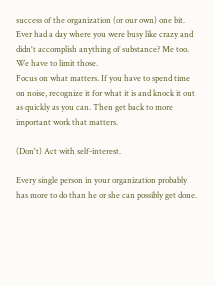success of the organization (or our own) one bit. Ever had a day where you were busy like crazy and didn't accomplish anything of substance? Me too. We have to limit those.
Focus on what matters. If you have to spend time on noise, recognize it for what it is and knock it out as quickly as you can. Then get back to more important work that matters.

(Don't) Act with self-interest.

Every single person in your organization probably has more to do than he or she can possibly get done.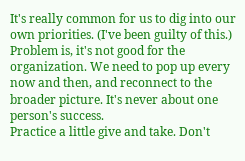It's really common for us to dig into our own priorities. (I've been guilty of this.) Problem is, it's not good for the organization. We need to pop up every now and then, and reconnect to the broader picture. It's never about one person's success.
Practice a little give and take. Don't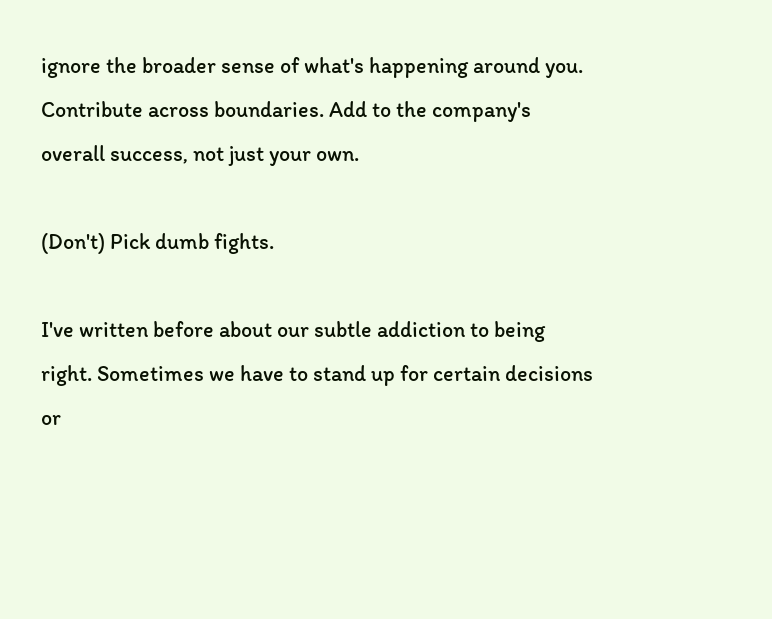ignore the broader sense of what's happening around you. Contribute across boundaries. Add to the company's overall success, not just your own.

(Don't) Pick dumb fights.

I've written before about our subtle addiction to being right. Sometimes we have to stand up for certain decisions or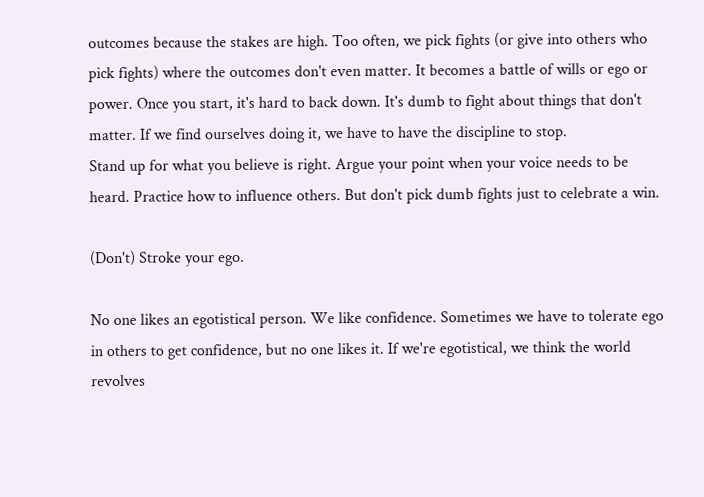outcomes because the stakes are high. Too often, we pick fights (or give into others who pick fights) where the outcomes don't even matter. It becomes a battle of wills or ego or power. Once you start, it's hard to back down. It's dumb to fight about things that don't matter. If we find ourselves doing it, we have to have the discipline to stop.
Stand up for what you believe is right. Argue your point when your voice needs to be heard. Practice how to influence others. But don't pick dumb fights just to celebrate a win.

(Don't) Stroke your ego.

No one likes an egotistical person. We like confidence. Sometimes we have to tolerate ego in others to get confidence, but no one likes it. If we're egotistical, we think the world revolves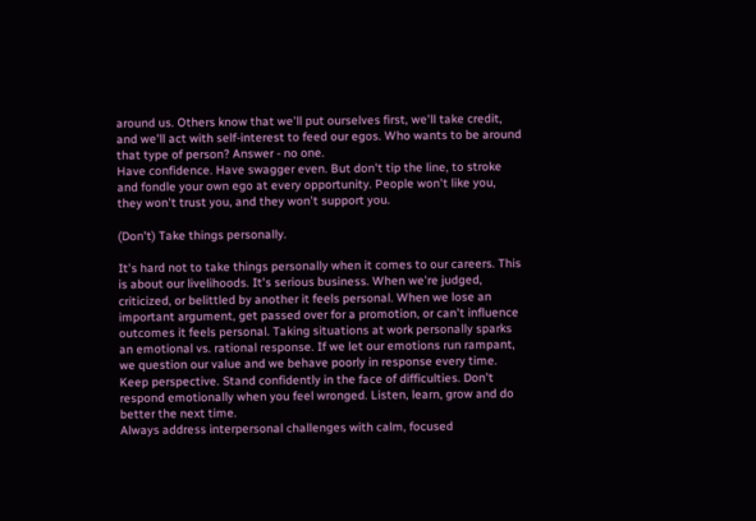around us. Others know that we'll put ourselves first, we'll take credit, and we'll act with self-interest to feed our egos. Who wants to be around that type of person? Answer - no one.
Have confidence. Have swagger even. But don't tip the line, to stroke and fondle your own ego at every opportunity. People won't like you, they won't trust you, and they won't support you.

(Don't) Take things personally.

It's hard not to take things personally when it comes to our careers. This is about our livelihoods. It's serious business. When we're judged, criticized, or belittled by another it feels personal. When we lose an important argument, get passed over for a promotion, or can't influence outcomes it feels personal. Taking situations at work personally sparks an emotional vs. rational response. If we let our emotions run rampant, we question our value and we behave poorly in response every time.
Keep perspective. Stand confidently in the face of difficulties. Don't respond emotionally when you feel wronged. Listen, learn, grow and do better the next time.
Always address interpersonal challenges with calm, focused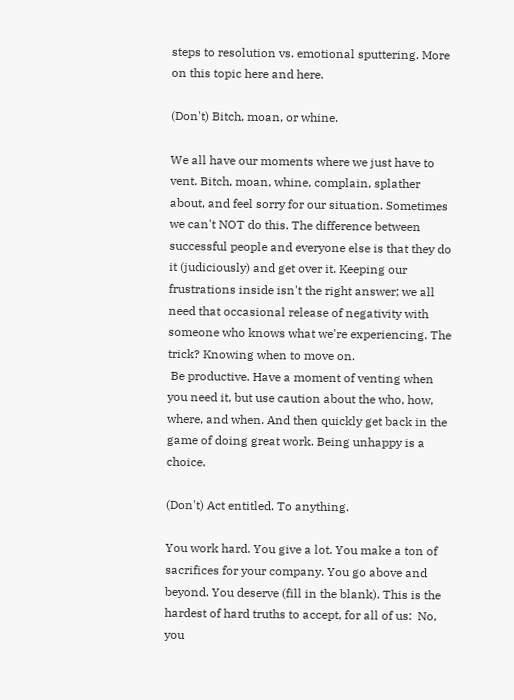steps to resolution vs. emotional sputtering. More on this topic here and here.

(Don't) Bitch, moan, or whine.

We all have our moments where we just have to vent. Bitch, moan, whine, complain, splather about, and feel sorry for our situation. Sometimes we can't NOT do this. The difference between successful people and everyone else is that they do it (judiciously) and get over it. Keeping our frustrations inside isn't the right answer; we all need that occasional release of negativity with someone who knows what we're experiencing. The trick? Knowing when to move on.
 Be productive. Have a moment of venting when you need it, but use caution about the who, how, where, and when. And then quickly get back in the game of doing great work. Being unhappy is a choice.

(Don't) Act entitled. To anything.

You work hard. You give a lot. You make a ton of sacrifices for your company. You go above and beyond. You deserve (fill in the blank). This is the hardest of hard truths to accept, for all of us:  No, you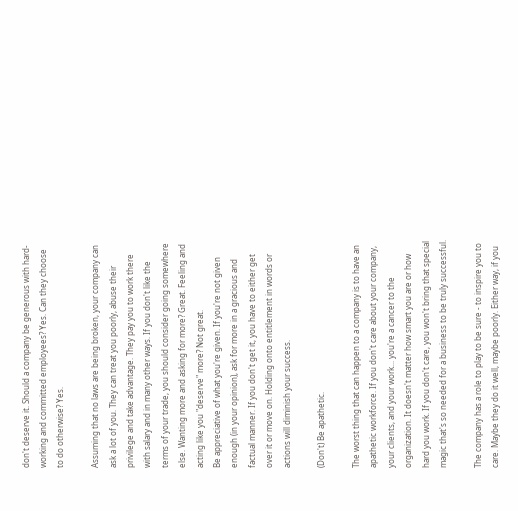don't deserve it. Should a company be generous with hard-working and committed employees? Yes. Can they choose to do otherwise? Yes.

Assuming that no laws are being broken, your company can ask a lot of you. They can treat you poorly, abuse their privilege and take advantage. They pay you to work there with salary and in many other ways. If you don't like the terms of your trade, you should consider going somewhere else. Wanting more and asking for more? Great. Feeling and acting like you "deserve" more? Not great.
Be appreciative of what you're given. If you're not given enough (in your opinion), ask for more in a gracious and factual manner. If you don't get it, you have to either get over it or move on. Holding onto entitlement in words or actions will diminish your success.

(Don't) Be apathetic.

The worst thing that can happen to a company is to have an apathetic workforce. If you don't care about your company, your clients, and your work... you're a cancer to the organization. It doesn't matter how smart you are or how hard you work. If you don't care, you won't bring that special magic that's so needed for a business to be truly successful.

The company has a role to play to be sure - to inspire you to care. Maybe they do it well, maybe poorly. Either way, if you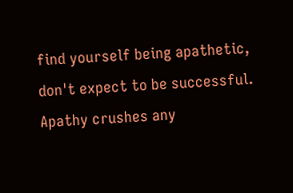find yourself being apathetic, don't expect to be successful. Apathy crushes any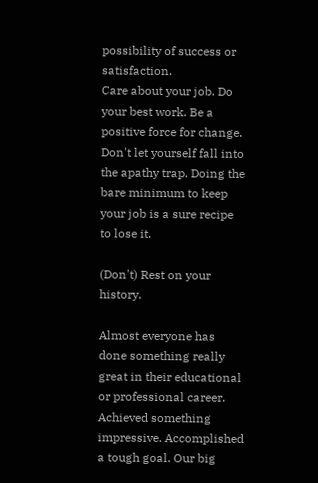possibility of success or satisfaction.
Care about your job. Do your best work. Be a positive force for change. Don't let yourself fall into the apathy trap. Doing the bare minimum to keep your job is a sure recipe to lose it.

(Don't) Rest on your history.

Almost everyone has done something really great in their educational or professional career. Achieved something impressive. Accomplished a tough goal. Our big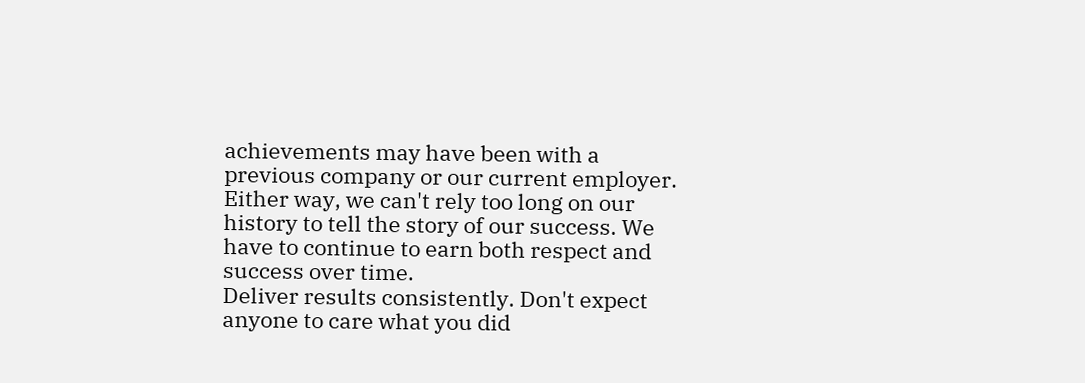achievements may have been with a previous company or our current employer. Either way, we can't rely too long on our history to tell the story of our success. We have to continue to earn both respect and success over time.
Deliver results consistently. Don't expect anyone to care what you did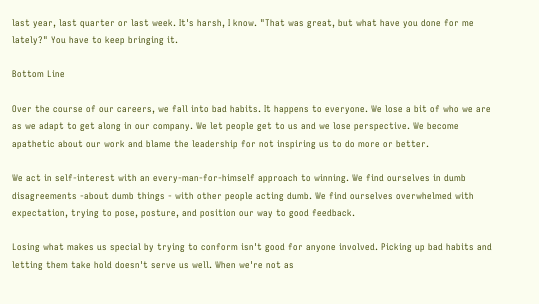last year, last quarter or last week. It's harsh, I know. "That was great, but what have you done for me lately?" You have to keep bringing it.

Bottom Line

Over the course of our careers, we fall into bad habits. It happens to everyone. We lose a bit of who we are as we adapt to get along in our company. We let people get to us and we lose perspective. We become apathetic about our work and blame the leadership for not inspiring us to do more or better.

We act in self-interest with an every-man-for-himself approach to winning. We find ourselves in dumb disagreements -about dumb things - with other people acting dumb. We find ourselves overwhelmed with expectation, trying to pose, posture, and position our way to good feedback.

Losing what makes us special by trying to conform isn't good for anyone involved. Picking up bad habits and letting them take hold doesn't serve us well. When we're not as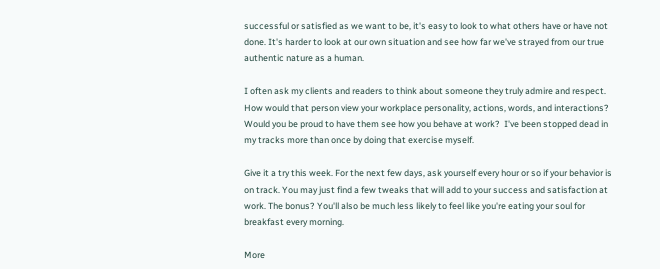successful or satisfied as we want to be, it's easy to look to what others have or have not done. It's harder to look at our own situation and see how far we've strayed from our true authentic nature as a human.

I often ask my clients and readers to think about someone they truly admire and respect. How would that person view your workplace personality, actions, words, and interactions? Would you be proud to have them see how you behave at work?  I've been stopped dead in my tracks more than once by doing that exercise myself.

Give it a try this week. For the next few days, ask yourself every hour or so if your behavior is on track. You may just find a few tweaks that will add to your success and satisfaction at work. The bonus? You'll also be much less likely to feel like you're eating your soul for breakfast every morning.

More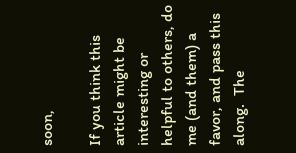soon,

If you think this article might be interesting or helpful to others, do me (and them) a favor, and pass this along.  The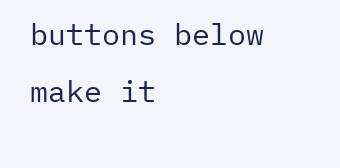buttons below make it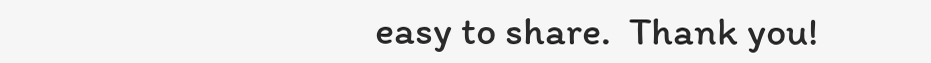easy to share.  Thank you!